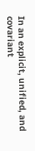In an explicit, unified, and covariant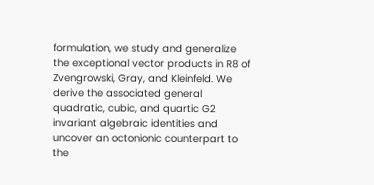formulation, we study and generalize the exceptional vector products in R8 of Zvengrowski, Gray, and Kleinfeld. We derive the associated general quadratic, cubic, and quartic G2 invariant algebraic identities and uncover an octonionic counterpart to the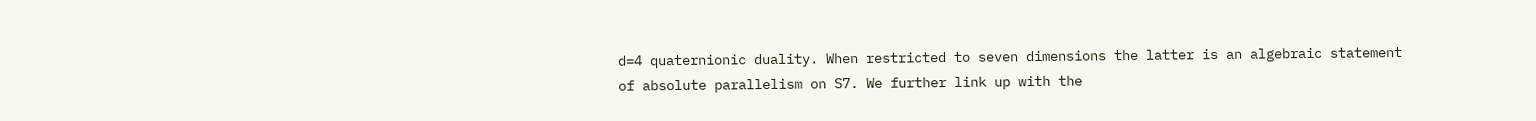d=4 quaternionic duality. When restricted to seven dimensions the latter is an algebraic statement of absolute parallelism on S7. We further link up with the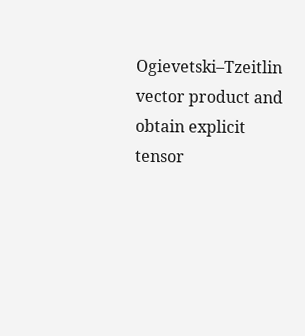Ogievetski–Tzeitlin vector product and obtain explicit tensor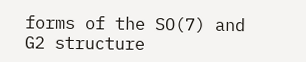forms of the SO(7) and G2 structure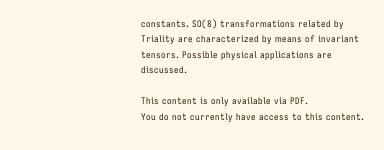constants. SO(8) transformations related by Triality are characterized by means of invariant tensors. Possible physical applications are discussed.

This content is only available via PDF.
You do not currently have access to this content.